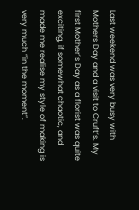Last weekend was very busy with Mothers Day and a visit to Cruft’s. My first Mother’s Day as a florist was quite exciting, if somewhat chaotic, and made me realise my style of making is very much “in the moment”.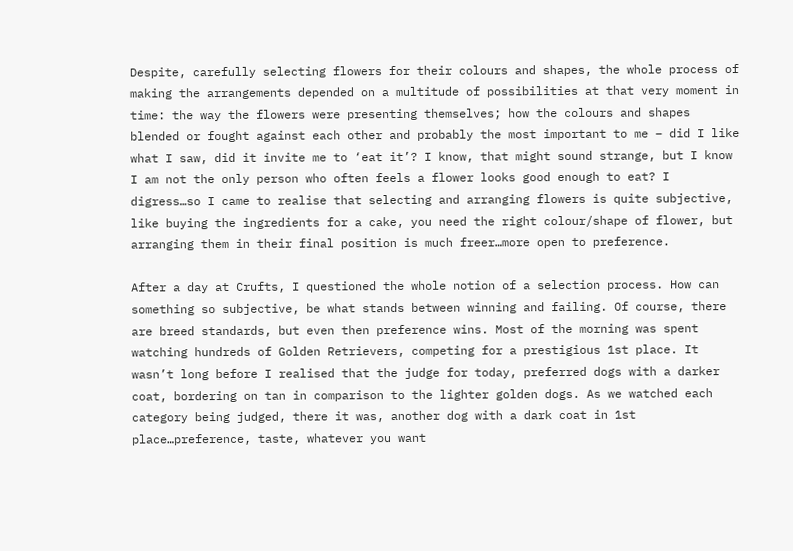Despite, carefully selecting flowers for their colours and shapes, the whole process of making the arrangements depended on a multitude of possibilities at that very moment in time: the way the flowers were presenting themselves; how the colours and shapes blended or fought against each other and probably the most important to me – did I like what I saw, did it invite me to ‘eat it’? I know, that might sound strange, but I know I am not the only person who often feels a flower looks good enough to eat? I digress…so I came to realise that selecting and arranging flowers is quite subjective, like buying the ingredients for a cake, you need the right colour/shape of flower, but arranging them in their final position is much freer…more open to preference.

After a day at Crufts, I questioned the whole notion of a selection process. How can something so subjective, be what stands between winning and failing. Of course, there are breed standards, but even then preference wins. Most of the morning was spent watching hundreds of Golden Retrievers, competing for a prestigious 1st place. It wasn’t long before I realised that the judge for today, preferred dogs with a darker coat, bordering on tan in comparison to the lighter golden dogs. As we watched each category being judged, there it was, another dog with a dark coat in 1st place…preference, taste, whatever you want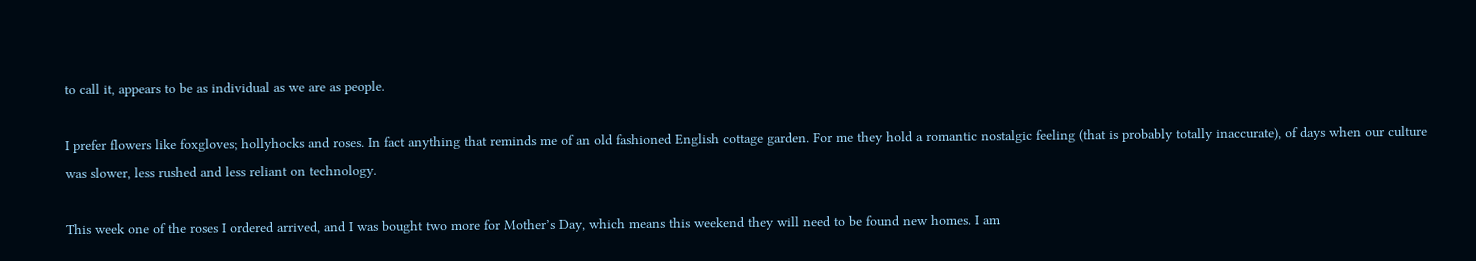to call it, appears to be as individual as we are as people.

I prefer flowers like foxgloves; hollyhocks and roses. In fact anything that reminds me of an old fashioned English cottage garden. For me they hold a romantic nostalgic feeling (that is probably totally inaccurate), of days when our culture was slower, less rushed and less reliant on technology.

This week one of the roses I ordered arrived, and I was bought two more for Mother’s Day, which means this weekend they will need to be found new homes. I am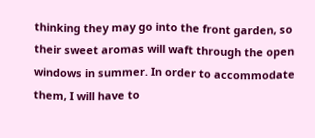thinking they may go into the front garden, so their sweet aromas will waft through the open windows in summer. In order to accommodate them, I will have to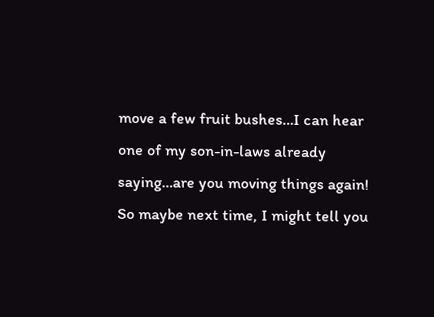move a few fruit bushes…I can hear one of my son-in-laws already saying…are you moving things again! So maybe next time, I might tell you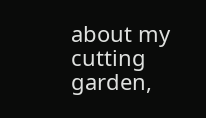about my cutting garden,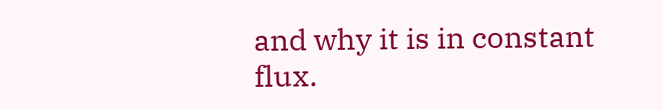and why it is in constant flux.